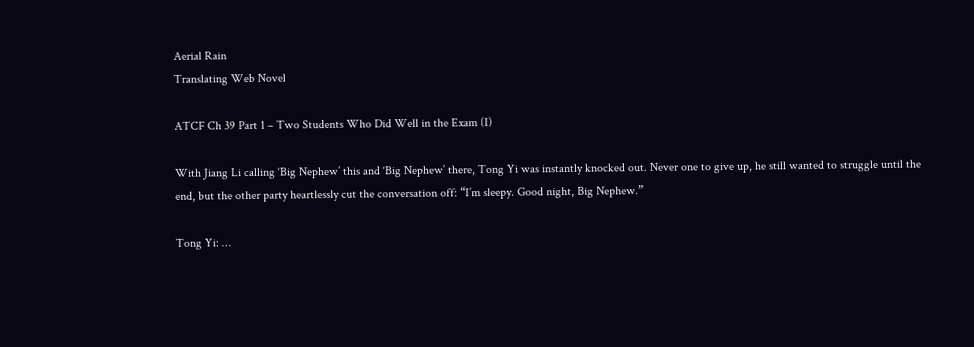Aerial Rain
Translating Web Novel

ATCF Ch 39 Part 1 – Two Students Who Did Well in the Exam (I)

With Jiang Li calling ‘Big Nephew’ this and ‘Big Nephew’ there, Tong Yi was instantly knocked out. Never one to give up, he still wanted to struggle until the end, but the other party heartlessly cut the conversation off: “I’m sleepy. Good night, Big Nephew.”

Tong Yi: …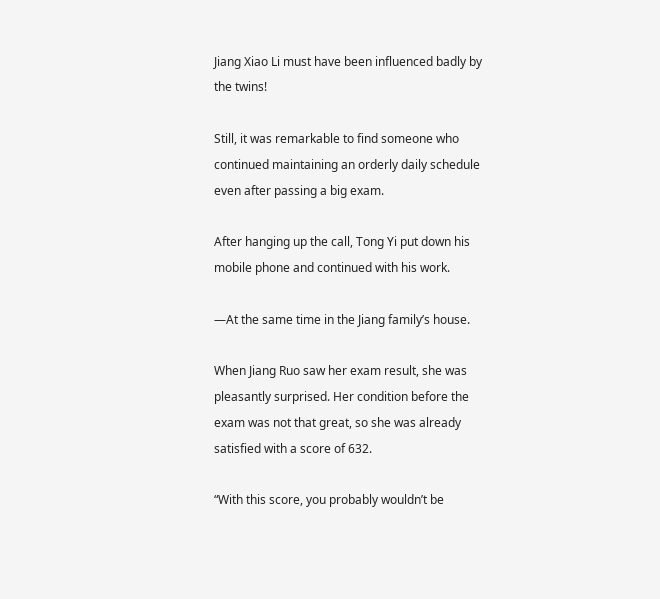Jiang Xiao Li must have been influenced badly by the twins!

Still, it was remarkable to find someone who continued maintaining an orderly daily schedule even after passing a big exam.

After hanging up the call, Tong Yi put down his mobile phone and continued with his work.

—At the same time in the Jiang family’s house.

When Jiang Ruo saw her exam result, she was pleasantly surprised. Her condition before the exam was not that great, so she was already satisfied with a score of 632.

“With this score, you probably wouldn’t be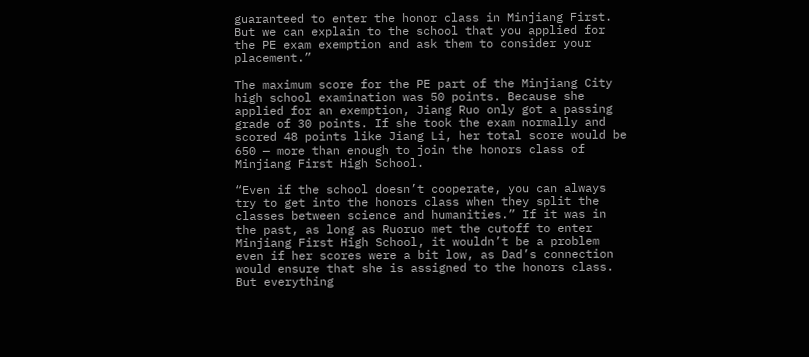guaranteed to enter the honor class in Minjiang First. But we can explain to the school that you applied for the PE exam exemption and ask them to consider your placement.”

The maximum score for the PE part of the Minjiang City high school examination was 50 points. Because she applied for an exemption, Jiang Ruo only got a passing grade of 30 points. If she took the exam normally and scored 48 points like Jiang Li, her total score would be 650 — more than enough to join the honors class of Minjiang First High School.

“Even if the school doesn’t cooperate, you can always try to get into the honors class when they split the classes between science and humanities.” If it was in the past, as long as Ruoruo met the cutoff to enter Minjiang First High School, it wouldn’t be a problem even if her scores were a bit low, as Dad’s connection would ensure that she is assigned to the honors class. But everything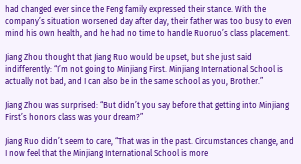had changed ever since the Feng family expressed their stance. With the company’s situation worsened day after day, their father was too busy to even mind his own health, and he had no time to handle Ruoruo’s class placement.

Jiang Zhou thought that Jiang Ruo would be upset, but she just said indifferently: “I’m not going to Minjiang First. Minjiang International School is actually not bad, and I can also be in the same school as you, Brother.”

Jiang Zhou was surprised: “But didn’t you say before that getting into Minjiang First’s honors class was your dream?”

Jiang Ruo didn’t seem to care, “That was in the past. Circumstances change, and I now feel that the Minjiang International School is more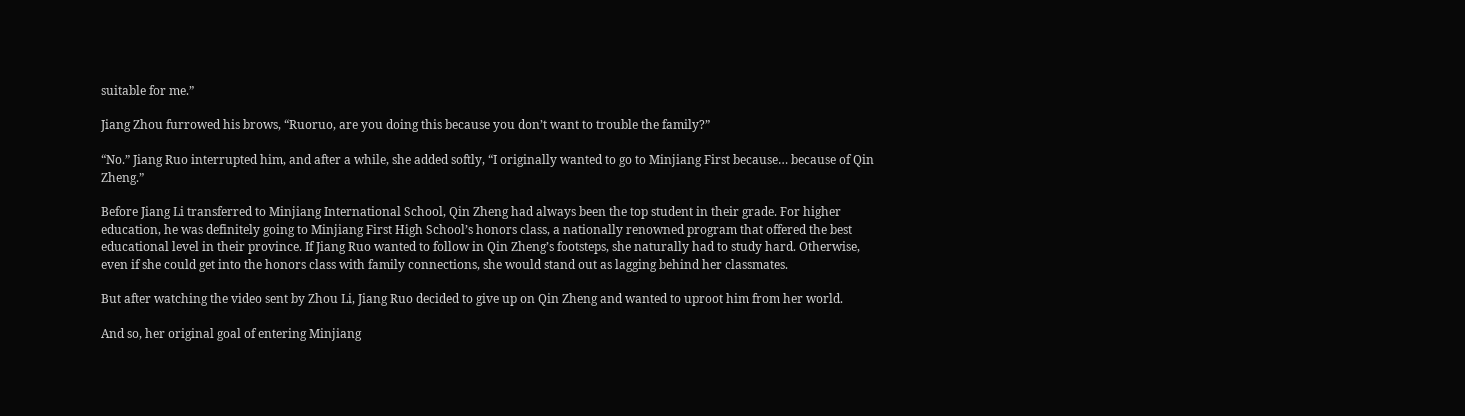suitable for me.”

Jiang Zhou furrowed his brows, “Ruoruo, are you doing this because you don’t want to trouble the family?”

“No.” Jiang Ruo interrupted him, and after a while, she added softly, “I originally wanted to go to Minjiang First because… because of Qin Zheng.”

Before Jiang Li transferred to Minjiang International School, Qin Zheng had always been the top student in their grade. For higher education, he was definitely going to Minjiang First High School’s honors class, a nationally renowned program that offered the best educational level in their province. If Jiang Ruo wanted to follow in Qin Zheng’s footsteps, she naturally had to study hard. Otherwise, even if she could get into the honors class with family connections, she would stand out as lagging behind her classmates.

But after watching the video sent by Zhou Li, Jiang Ruo decided to give up on Qin Zheng and wanted to uproot him from her world.

And so, her original goal of entering Minjiang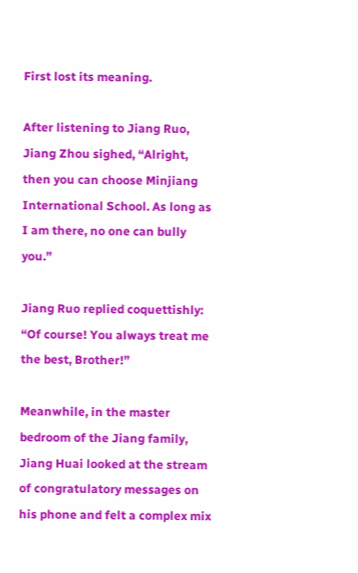First lost its meaning.

After listening to Jiang Ruo, Jiang Zhou sighed, “Alright, then you can choose Minjiang International School. As long as I am there, no one can bully you.”

Jiang Ruo replied coquettishly: “Of course! You always treat me the best, Brother!”

Meanwhile, in the master bedroom of the Jiang family, Jiang Huai looked at the stream of congratulatory messages on his phone and felt a complex mix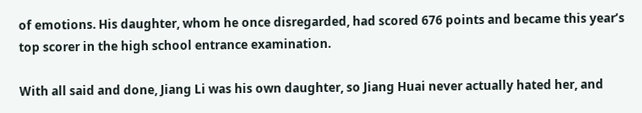of emotions. His daughter, whom he once disregarded, had scored 676 points and became this year’s top scorer in the high school entrance examination.

With all said and done, Jiang Li was his own daughter, so Jiang Huai never actually hated her, and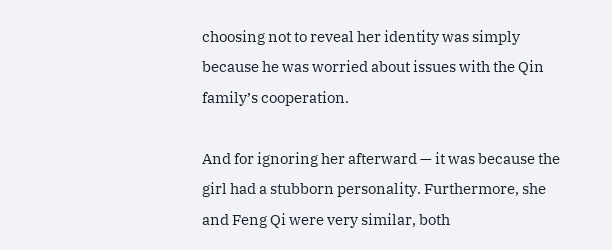choosing not to reveal her identity was simply because he was worried about issues with the Qin family’s cooperation.

And for ignoring her afterward — it was because the girl had a stubborn personality. Furthermore, she and Feng Qi were very similar, both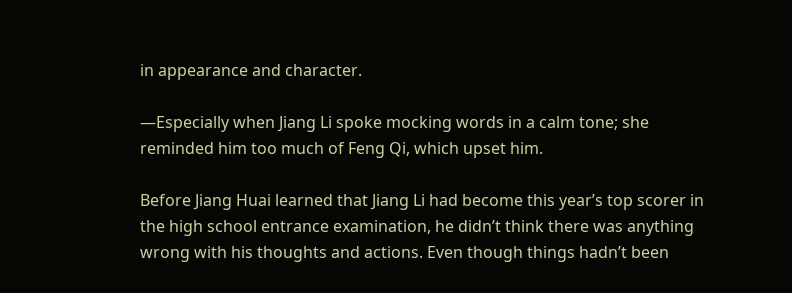in appearance and character.

—Especially when Jiang Li spoke mocking words in a calm tone; she reminded him too much of Feng Qi, which upset him.

Before Jiang Huai learned that Jiang Li had become this year’s top scorer in the high school entrance examination, he didn’t think there was anything wrong with his thoughts and actions. Even though things hadn’t been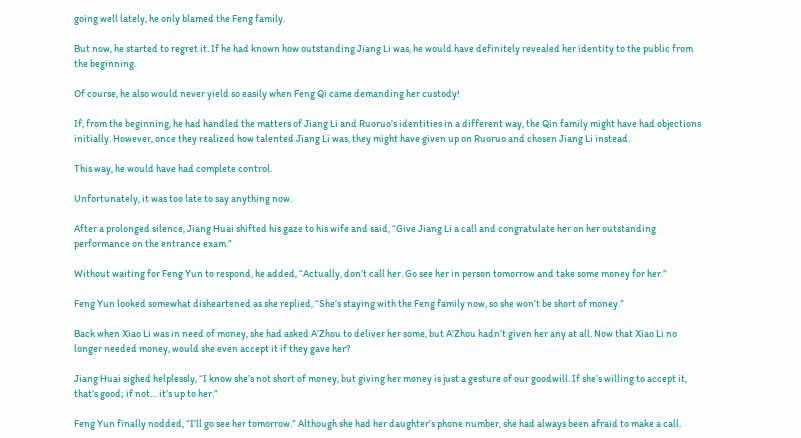going well lately, he only blamed the Feng family.

But now, he started to regret it. If he had known how outstanding Jiang Li was, he would have definitely revealed her identity to the public from the beginning.

Of course, he also would never yield so easily when Feng Qi came demanding her custody!

If, from the beginning, he had handled the matters of Jiang Li and Ruoruo’s identities in a different way, the Qin family might have had objections initially. However, once they realized how talented Jiang Li was, they might have given up on Ruoruo and chosen Jiang Li instead.

This way, he would have had complete control.

Unfortunately, it was too late to say anything now.

After a prolonged silence, Jiang Huai shifted his gaze to his wife and said, “Give Jiang Li a call and congratulate her on her outstanding performance on the entrance exam.”

Without waiting for Feng Yun to respond, he added, “Actually, don’t call her. Go see her in person tomorrow and take some money for her.”

Feng Yun looked somewhat disheartened as she replied, “She’s staying with the Feng family now, so she won’t be short of money.”

Back when Xiao Li was in need of money, she had asked A’Zhou to deliver her some, but A’Zhou hadn’t given her any at all. Now that Xiao Li no longer needed money, would she even accept it if they gave her?

Jiang Huai sighed helplessly, “I know she’s not short of money, but giving her money is just a gesture of our goodwill. If she’s willing to accept it, that’s good; if not… it’s up to her.”

Feng Yun finally nodded, “I’ll go see her tomorrow.” Although she had her daughter’s phone number, she had always been afraid to make a call.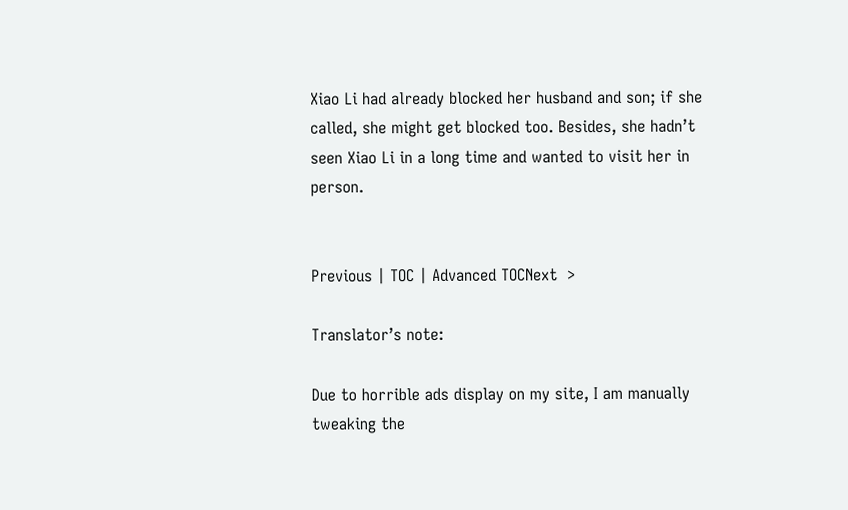Xiao Li had already blocked her husband and son; if she called, she might get blocked too. Besides, she hadn’t seen Xiao Li in a long time and wanted to visit her in person.


Previous | TOC | Advanced TOCNext  >

Translator’s note:

Due to horrible ads display on my site, I am manually tweaking the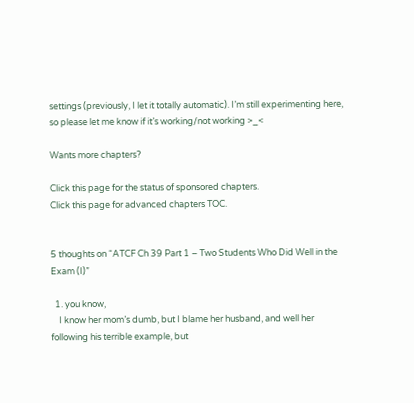settings (previously, I let it totally automatic). I’m still experimenting here, so please let me know if it’s working/not working >_<

Wants more chapters?

Click this page for the status of sponsored chapters.
Click this page for advanced chapters TOC.


5 thoughts on “ATCF Ch 39 Part 1 – Two Students Who Did Well in the Exam (I)”

  1. you know,
    I know her mom’s dumb, but I blame her husband, and well her following his terrible example, but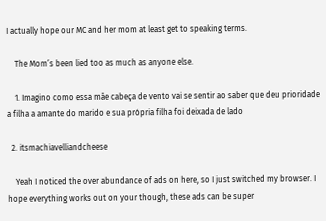I actually hope our MC and her mom at least get to speaking terms.

    The Mom’s been lied too as much as anyone else.

    1. Imagino como essa mãe cabeça de vento vai se sentir ao saber que deu prioridade a filha a amante do marido e sua própria filha foi deixada de lado

  2. itsmachiavelliandcheese

    Yeah I noticed the over abundance of ads on here, so I just switched my browser. I hope everything works out on your though, these ads can be super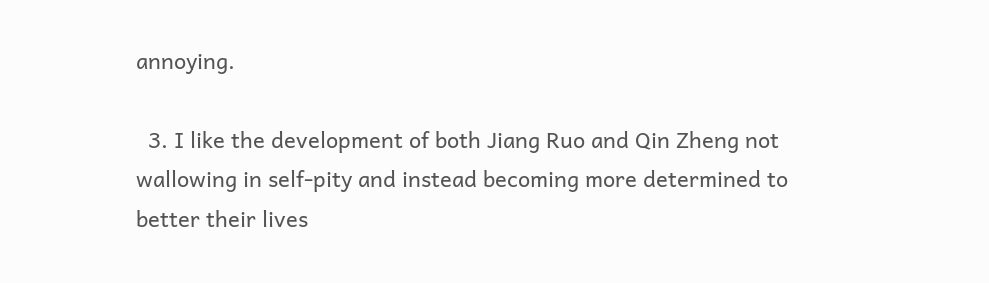annoying.

  3. I like the development of both Jiang Ruo and Qin Zheng not wallowing in self-pity and instead becoming more determined to better their lives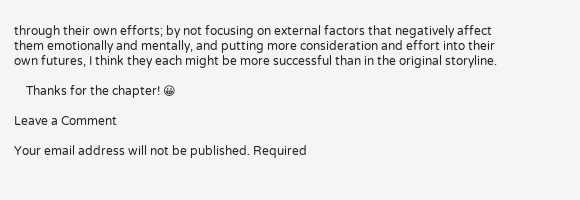through their own efforts; by not focusing on external factors that negatively affect them emotionally and mentally, and putting more consideration and effort into their own futures, I think they each might be more successful than in the original storyline.

    Thanks for the chapter! 😀

Leave a Comment

Your email address will not be published. Required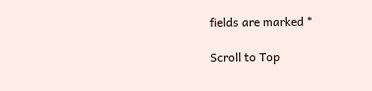fields are marked *

Scroll to Top